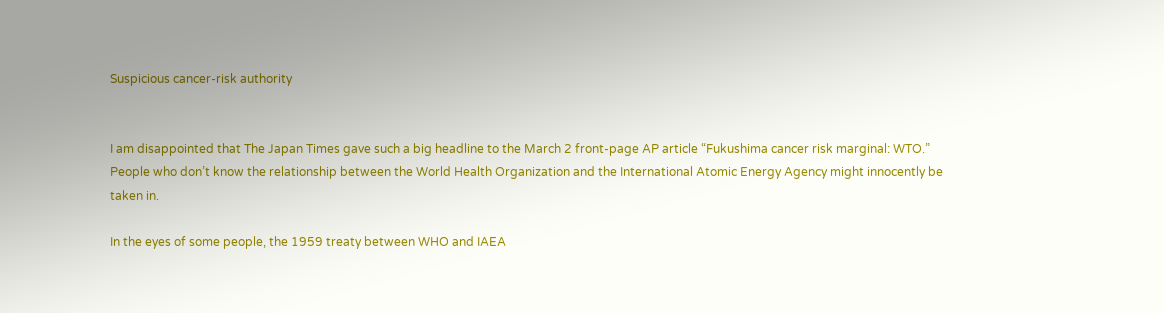Suspicious cancer-risk authority


I am disappointed that The Japan Times gave such a big headline to the March 2 front-page AP article “Fukushima cancer risk marginal: WTO.” People who don’t know the relationship between the World Health Organization and the International Atomic Energy Agency might innocently be taken in.

In the eyes of some people, the 1959 treaty between WHO and IAEA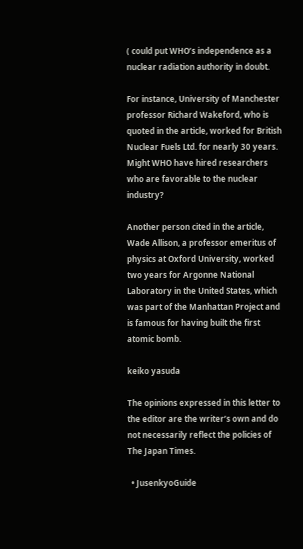( could put WHO’s independence as a nuclear radiation authority in doubt.

For instance, University of Manchester professor Richard Wakeford, who is quoted in the article, worked for British Nuclear Fuels Ltd. for nearly 30 years. Might WHO have hired researchers who are favorable to the nuclear industry?

Another person cited in the article, Wade Allison, a professor emeritus of physics at Oxford University, worked two years for Argonne National Laboratory in the United States, which was part of the Manhattan Project and is famous for having built the first atomic bomb.

keiko yasuda

The opinions expressed in this letter to the editor are the writer’s own and do not necessarily reflect the policies of The Japan Times.

  • JusenkyoGuide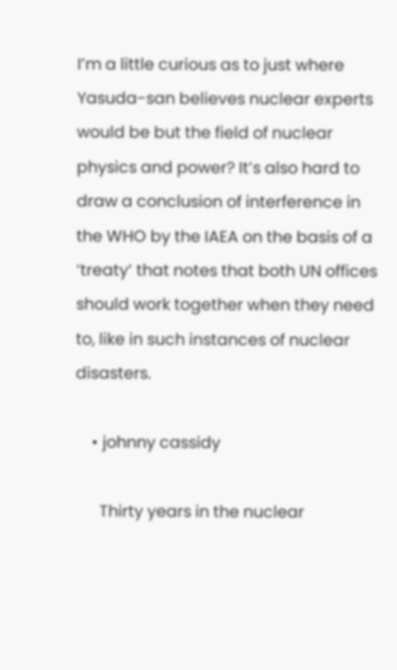I’m a little curious as to just where Yasuda-san believes nuclear experts would be but the field of nuclear physics and power? It’s also hard to draw a conclusion of interference in the WHO by the IAEA on the basis of a ‘treaty’ that notes that both UN offices should work together when they need to, like in such instances of nuclear disasters.

    • johnny cassidy

      Thirty years in the nuclear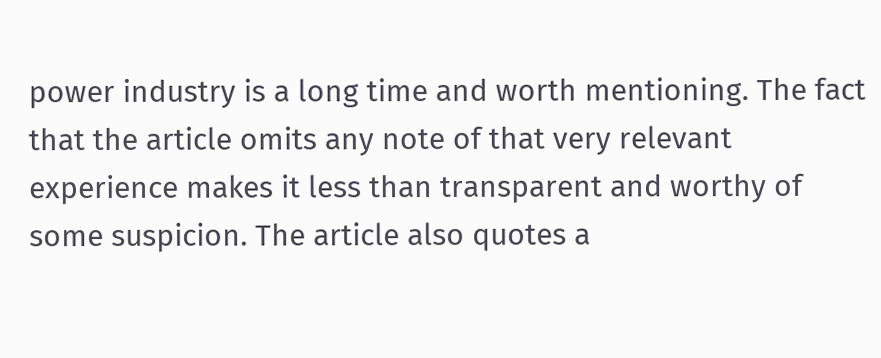power industry is a long time and worth mentioning. The fact that the article omits any note of that very relevant experience makes it less than transparent and worthy of some suspicion. The article also quotes a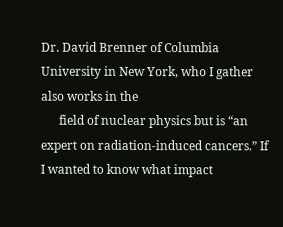Dr. David Brenner of Columbia University in New York, who I gather also works in the
      field of nuclear physics but is “an expert on radiation-induced cancers.” If I wanted to know what impact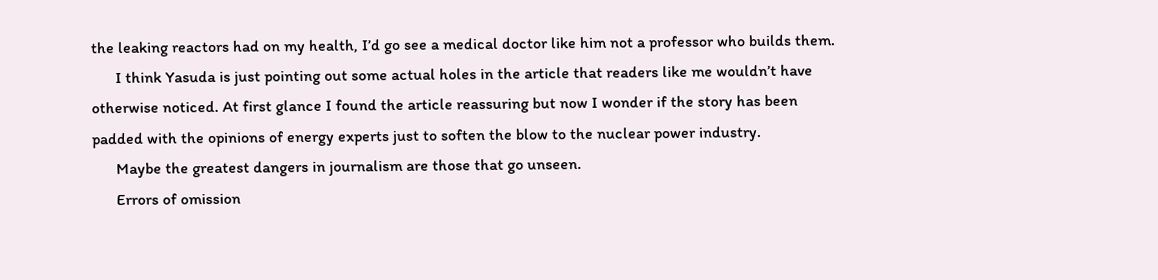the leaking reactors had on my health, I’d go see a medical doctor like him not a professor who builds them.
      I think Yasuda is just pointing out some actual holes in the article that readers like me wouldn’t have otherwise noticed. At first glance I found the article reassuring but now I wonder if the story has been padded with the opinions of energy experts just to soften the blow to the nuclear power industry.
      Maybe the greatest dangers in journalism are those that go unseen.
      Errors of omission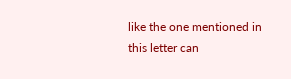like the one mentioned in this letter can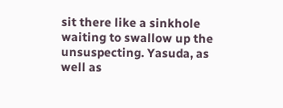sit there like a sinkhole waiting to swallow up the unsuspecting. Yasuda, as well as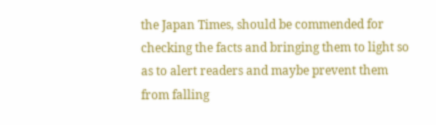the Japan Times, should be commended for checking the facts and bringing them to light so as to alert readers and maybe prevent them from falling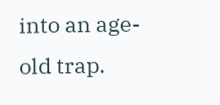into an age-old trap.